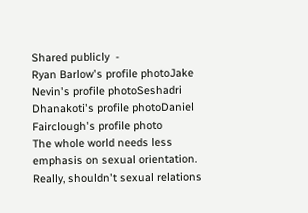Shared publicly  -
Ryan Barlow's profile photoJake Nevin's profile photoSeshadri Dhanakoti's profile photoDaniel Fairclough's profile photo
The whole world needs less emphasis on sexual orientation. Really, shouldn't sexual relations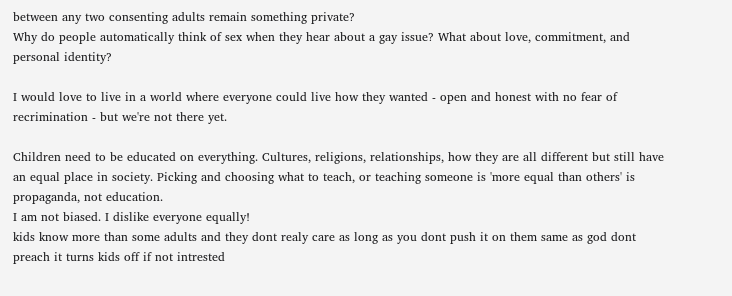between any two consenting adults remain something private?
Why do people automatically think of sex when they hear about a gay issue? What about love, commitment, and personal identity?

I would love to live in a world where everyone could live how they wanted - open and honest with no fear of recrimination - but we're not there yet.

Children need to be educated on everything. Cultures, religions, relationships, how they are all different but still have an equal place in society. Picking and choosing what to teach, or teaching someone is 'more equal than others' is propaganda, not education.
I am not biased. I dislike everyone equally!
kids know more than some adults and they dont realy care as long as you dont push it on them same as god dont preach it turns kids off if not intrested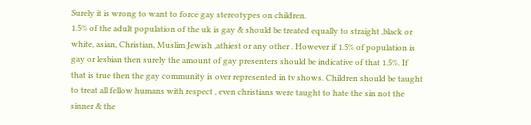Surely it is wrong to want to force gay stereotypes on children.
1.5% of the adult population of the uk is gay & should be treated equally to straight ,black or white, asian, Christian, Muslim Jewish ,athiest or any other . However if 1.5% of population is gay or lesbian then surely the amount of gay presenters should be indicative of that 1.5%. If that is true then the gay community is over represented in tv shows. Children should be taught to treat all fellow humans with respect , even christians were taught to hate the sin not the sinner & the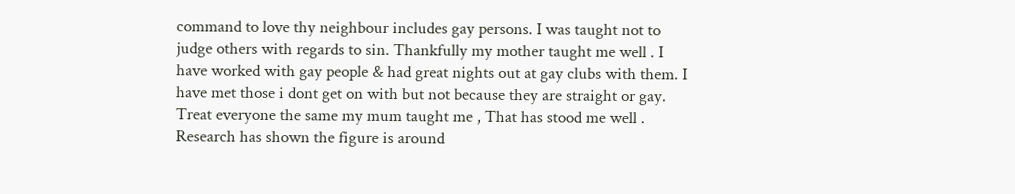command to love thy neighbour includes gay persons. I was taught not to judge others with regards to sin. Thankfully my mother taught me well . I have worked with gay people & had great nights out at gay clubs with them. I have met those i dont get on with but not because they are straight or gay. Treat everyone the same my mum taught me , That has stood me well .
Research has shown the figure is around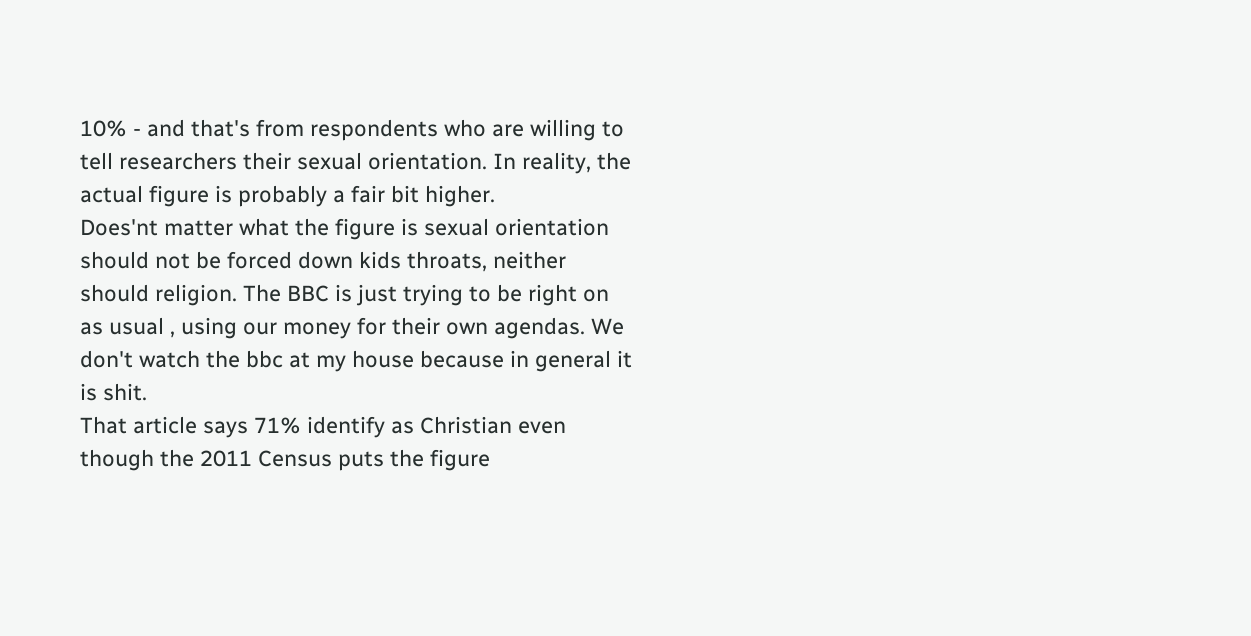10% - and that's from respondents who are willing to tell researchers their sexual orientation. In reality, the actual figure is probably a fair bit higher.
Does'nt matter what the figure is sexual orientation should not be forced down kids throats, neither should religion. The BBC is just trying to be right on as usual , using our money for their own agendas. We don't watch the bbc at my house because in general it is shit.
That article says 71% identify as Christian even though the 2011 Census puts the figure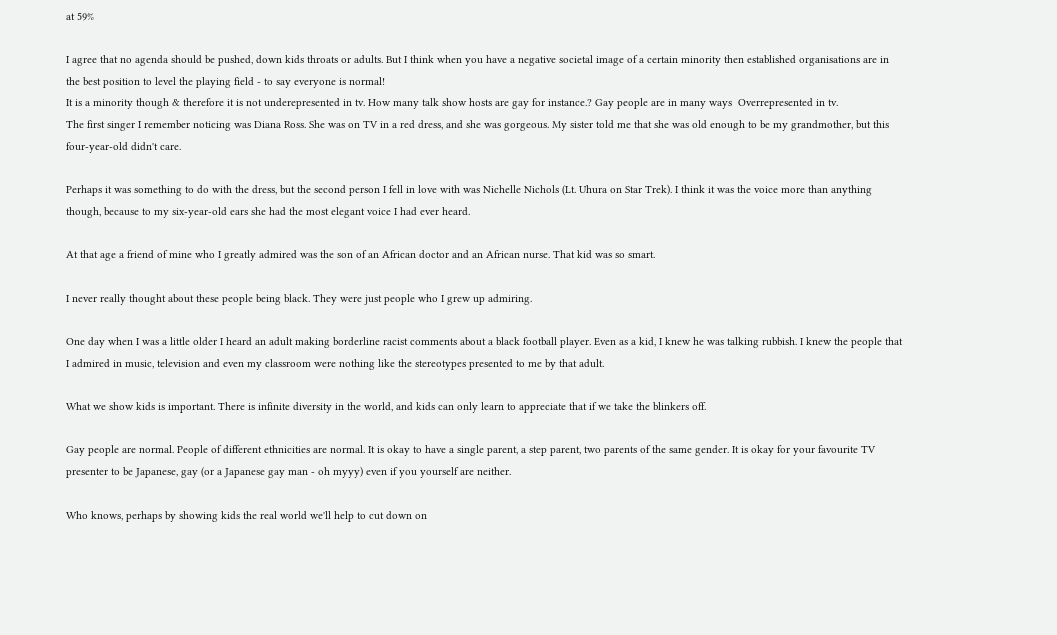at 59%

I agree that no agenda should be pushed, down kids throats or adults. But I think when you have a negative societal image of a certain minority then established organisations are in the best position to level the playing field - to say everyone is normal!
It is a minority though & therefore it is not underepresented in tv. How many talk show hosts are gay for instance.? Gay people are in many ways  Overrepresented in tv.
The first singer I remember noticing was Diana Ross. She was on TV in a red dress, and she was gorgeous. My sister told me that she was old enough to be my grandmother, but this four-year-old didn't care.

Perhaps it was something to do with the dress, but the second person I fell in love with was Nichelle Nichols (Lt. Uhura on Star Trek). I think it was the voice more than anything though, because to my six-year-old ears she had the most elegant voice I had ever heard.

At that age a friend of mine who I greatly admired was the son of an African doctor and an African nurse. That kid was so smart.

I never really thought about these people being black. They were just people who I grew up admiring.

One day when I was a little older I heard an adult making borderline racist comments about a black football player. Even as a kid, I knew he was talking rubbish. I knew the people that I admired in music, television and even my classroom were nothing like the stereotypes presented to me by that adult.

What we show kids is important. There is infinite diversity in the world, and kids can only learn to appreciate that if we take the blinkers off.

Gay people are normal. People of different ethnicities are normal. It is okay to have a single parent, a step parent, two parents of the same gender. It is okay for your favourite TV presenter to be Japanese, gay (or a Japanese gay man - oh myyy) even if you yourself are neither.

Who knows, perhaps by showing kids the real world we'll help to cut down on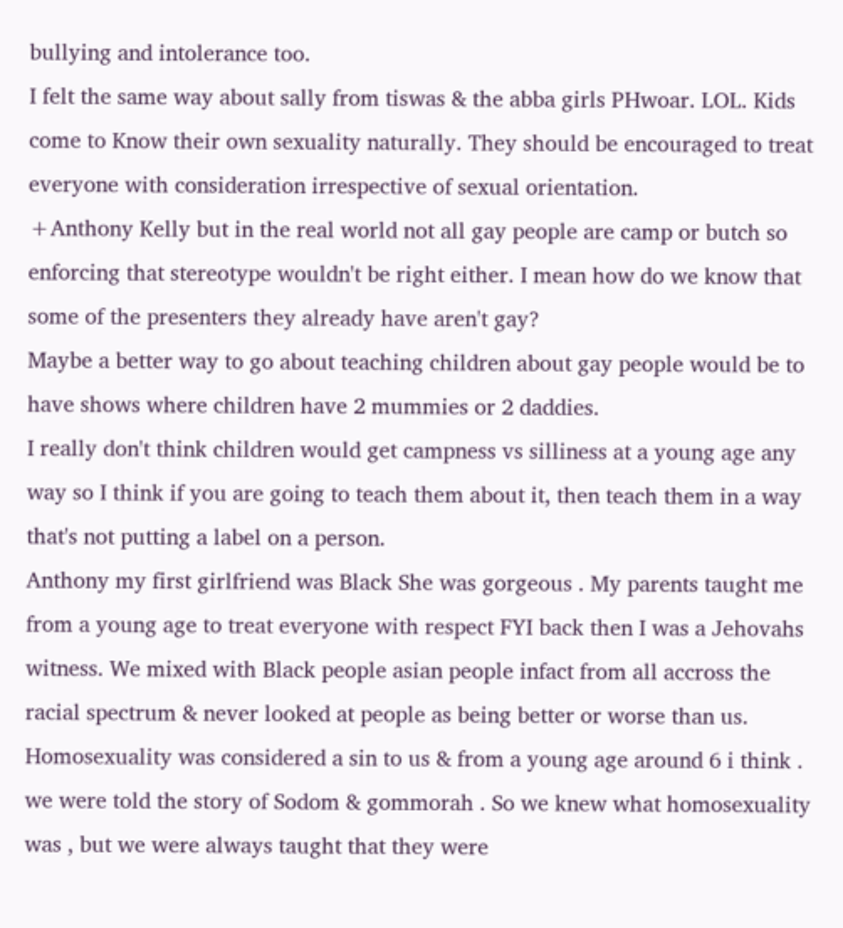bullying and intolerance too.
I felt the same way about sally from tiswas & the abba girls PHwoar. LOL. Kids come to Know their own sexuality naturally. They should be encouraged to treat everyone with consideration irrespective of sexual orientation.
+Anthony Kelly but in the real world not all gay people are camp or butch so enforcing that stereotype wouldn't be right either. I mean how do we know that some of the presenters they already have aren't gay?
Maybe a better way to go about teaching children about gay people would be to have shows where children have 2 mummies or 2 daddies.
I really don't think children would get campness vs silliness at a young age any way so I think if you are going to teach them about it, then teach them in a way that's not putting a label on a person.
Anthony my first girlfriend was Black She was gorgeous . My parents taught me from a young age to treat everyone with respect FYI back then I was a Jehovahs witness. We mixed with Black people asian people infact from all accross the racial spectrum & never looked at people as being better or worse than us. Homosexuality was considered a sin to us & from a young age around 6 i think . we were told the story of Sodom & gommorah . So we knew what homosexuality was , but we were always taught that they were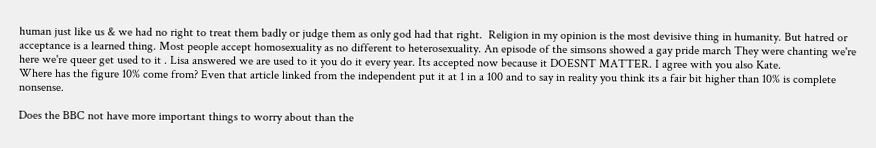human just like us & we had no right to treat them badly or judge them as only god had that right.  Religion in my opinion is the most devisive thing in humanity. But hatred or acceptance is a learned thing. Most people accept homosexuality as no different to heterosexuality. An episode of the simsons showed a gay pride march They were chanting we're here we're queer get used to it . Lisa answered we are used to it you do it every year. Its accepted now because it DOESNT MATTER. I agree with you also Kate.
Where has the figure 10% come from? Even that article linked from the independent put it at 1 in a 100 and to say in reality you think its a fair bit higher than 10% is complete nonsense.

Does the BBC not have more important things to worry about than the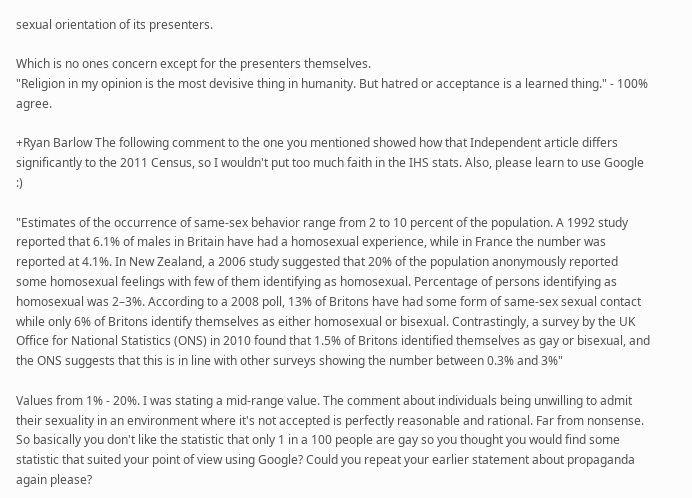sexual orientation of its presenters.

Which is no ones concern except for the presenters themselves.
"Religion in my opinion is the most devisive thing in humanity. But hatred or acceptance is a learned thing." - 100% agree.

+Ryan Barlow The following comment to the one you mentioned showed how that Independent article differs significantly to the 2011 Census, so I wouldn't put too much faith in the IHS stats. Also, please learn to use Google :)

"Estimates of the occurrence of same-sex behavior range from 2 to 10 percent of the population. A 1992 study reported that 6.1% of males in Britain have had a homosexual experience, while in France the number was reported at 4.1%. In New Zealand, a 2006 study suggested that 20% of the population anonymously reported some homosexual feelings with few of them identifying as homosexual. Percentage of persons identifying as homosexual was 2–3%. According to a 2008 poll, 13% of Britons have had some form of same-sex sexual contact while only 6% of Britons identify themselves as either homosexual or bisexual. Contrastingly, a survey by the UK Office for National Statistics (ONS) in 2010 found that 1.5% of Britons identified themselves as gay or bisexual, and the ONS suggests that this is in line with other surveys showing the number between 0.3% and 3%"

Values from 1% - 20%. I was stating a mid-range value. The comment about individuals being unwilling to admit their sexuality in an environment where it's not accepted is perfectly reasonable and rational. Far from nonsense.
So basically you don't like the statistic that only 1 in a 100 people are gay so you thought you would find some statistic that suited your point of view using Google? Could you repeat your earlier statement about propaganda again please?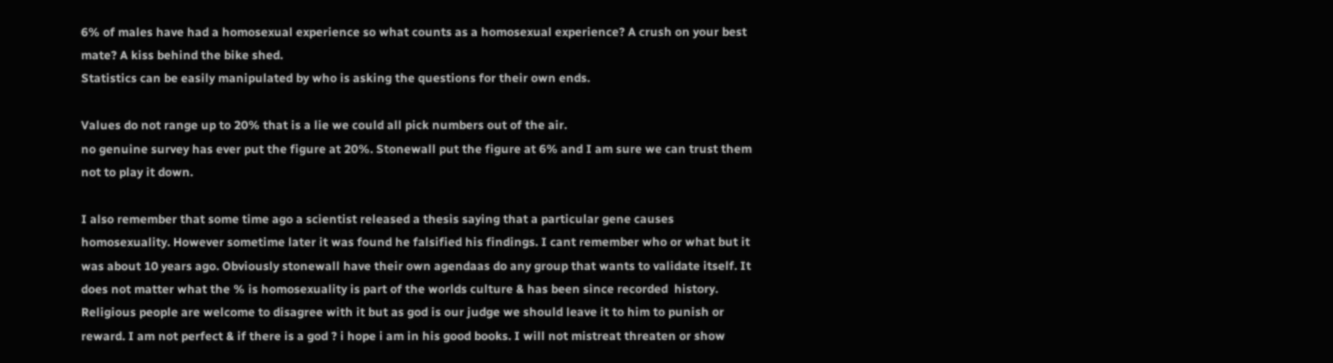6% of males have had a homosexual experience so what counts as a homosexual experience? A crush on your best mate? A kiss behind the bike shed.
Statistics can be easily manipulated by who is asking the questions for their own ends.

Values do not range up to 20% that is a lie we could all pick numbers out of the air.
no genuine survey has ever put the figure at 20%. Stonewall put the figure at 6% and I am sure we can trust them not to play it down.

I also remember that some time ago a scientist released a thesis saying that a particular gene causes homosexuality. However sometime later it was found he falsified his findings. I cant remember who or what but it was about 10 years ago. Obviously stonewall have their own agendaas do any group that wants to validate itself. It does not matter what the % is homosexuality is part of the worlds culture & has been since recorded  history. Religious people are welcome to disagree with it but as god is our judge we should leave it to him to punish or reward. I am not perfect & if there is a god ? i hope i am in his good books. I will not mistreat threaten or show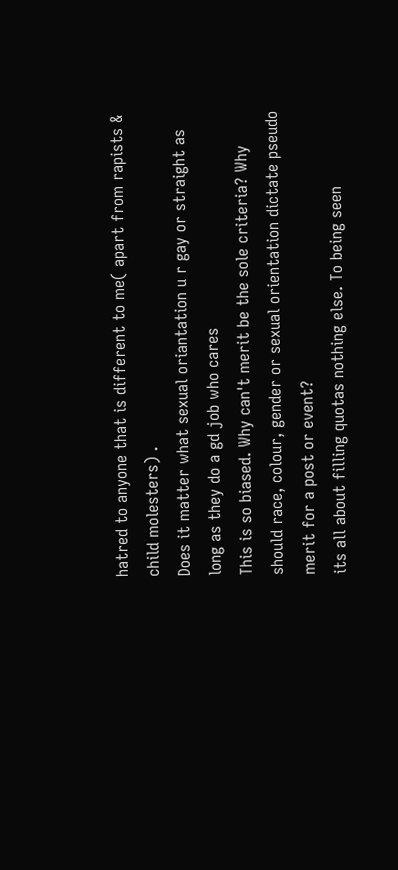hatred to anyone that is different to me( apart from rapists & child molesters) .
Does it matter what sexual oriantation u r gay or straight as long as they do a gd job who cares
This is so biased. Why can't merit be the sole criteria? Why should race, colour, gender or sexual orientation dictate pseudo merit for a post or event?
its all about filling quotas nothing else. To being seen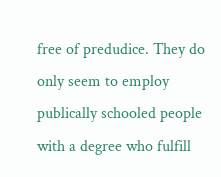free of predudice. They do only seem to employ publically schooled people with a degree who fulfill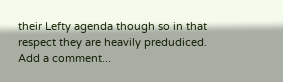their Lefty agenda though so in that respect they are heavily predudiced.
Add a comment...